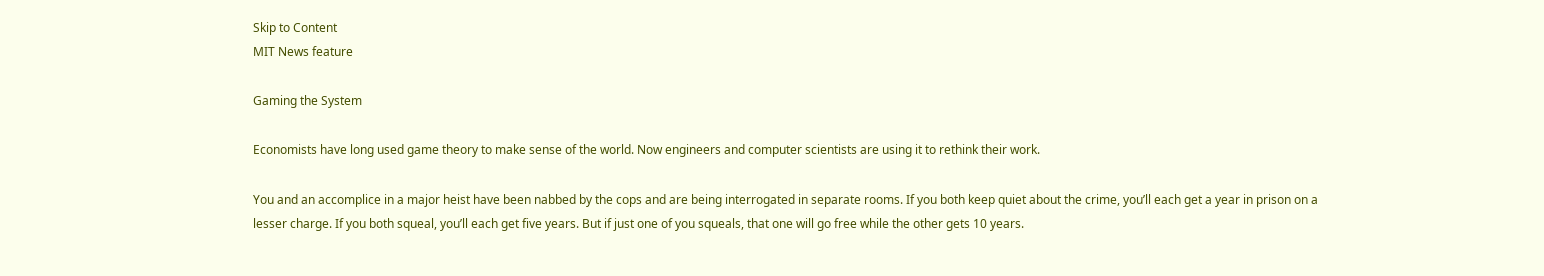Skip to Content
MIT News feature

Gaming the System

Economists have long used game theory to make sense of the world. Now engineers and computer scientists are using it to rethink their work.

You and an accomplice in a major heist have been nabbed by the cops and are being interrogated in separate rooms. If you both keep quiet about the crime, you’ll each get a year in prison on a lesser charge. If you both squeal, you’ll each get five years. But if just one of you squeals, that one will go free while the other gets 10 years.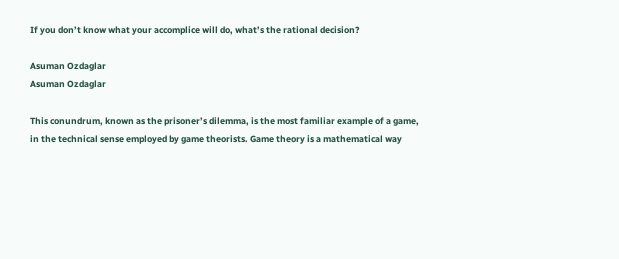If you don’t know what your accomplice will do, what’s the rational decision?

Asuman Ozdaglar
Asuman Ozdaglar

This conundrum, known as the prisoner’s dilemma, is the most familiar example of a game, in the technical sense employed by game theorists. Game theory is a mathematical way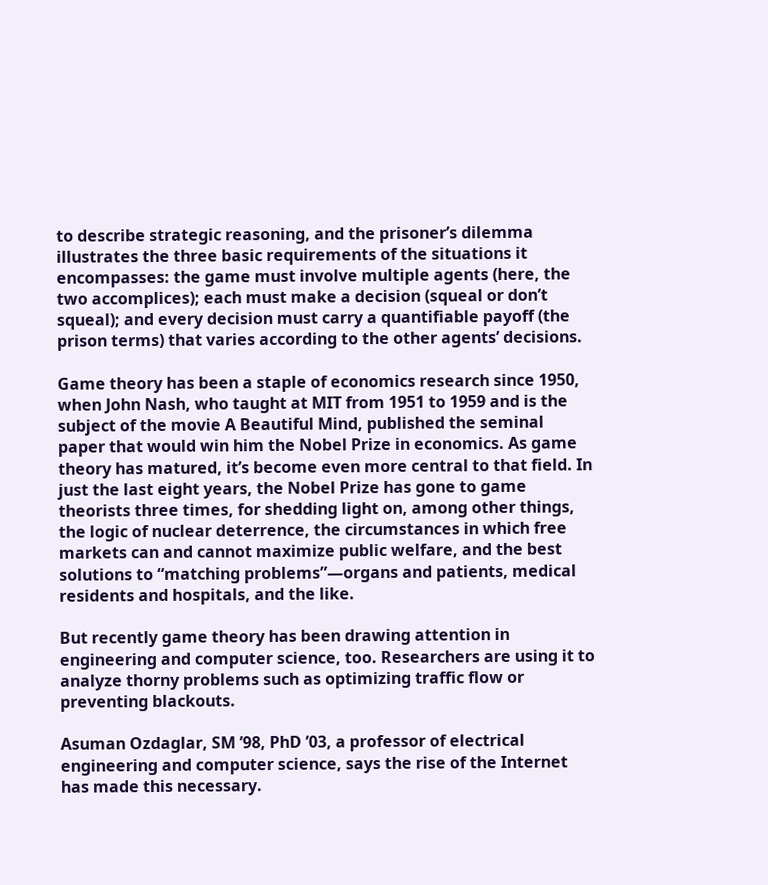to describe strategic reasoning, and the prisoner’s dilemma illustrates the three basic requirements of the situations it encompasses: the game must involve multiple agents (here, the two accomplices); each must make a decision (squeal or don’t squeal); and every decision must carry a quantifiable payoff (the prison terms) that varies according to the other agents’ decisions.

Game theory has been a staple of economics research since 1950, when John Nash, who taught at MIT from 1951 to 1959 and is the subject of the movie A Beautiful Mind, published the seminal paper that would win him the Nobel Prize in economics. As game theory has matured, it’s become even more central to that field. In just the last eight years, the Nobel Prize has gone to game theorists three times, for shedding light on, among other things, the logic of nuclear deterrence, the circumstances in which free markets can and cannot maximize public welfare, and the best solutions to “matching problems”—organs and patients, medical residents and hospitals, and the like.

But recently game theory has been drawing attention in engineering and computer science, too. Researchers are using it to analyze thorny problems such as optimizing traffic flow or preventing blackouts.

Asuman Ozdaglar, SM ’98, PhD ’03, a professor of electrical engineering and computer science, says the rise of the Internet has made this necessary.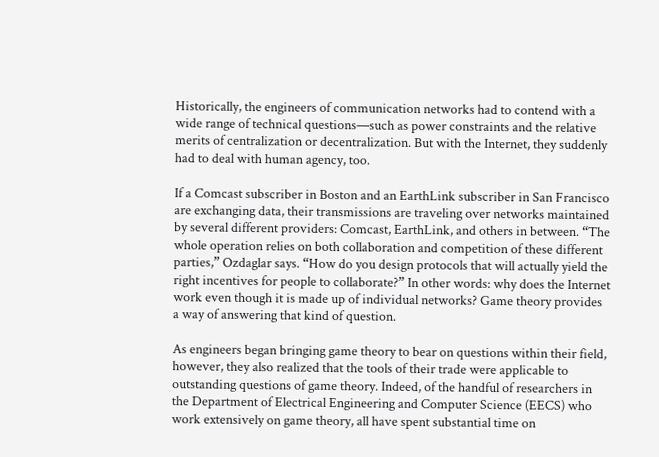Historically, the engineers of communication networks had to contend with a wide range of technical questions—such as power constraints and the relative merits of centralization or decentralization. But with the Internet, they suddenly had to deal with human agency, too.

If a Comcast subscriber in Boston and an EarthLink subscriber in San Francisco are exchanging data, their transmissions are traveling over networks maintained by several different providers: Comcast, EarthLink, and others in between. “The whole operation relies on both collaboration and competition of these different parties,” Ozdaglar says. “How do you design protocols that will actually yield the right incentives for people to collaborate?” In other words: why does the Internet work even though it is made up of individual networks? Game theory provides a way of answering that kind of question.

As engineers began bringing game theory to bear on questions within their field, however, they also realized that the tools of their trade were applicable to outstanding questions of game theory. Indeed, of the handful of researchers in the Department of Electrical Engineering and Computer Science (EECS) who work extensively on game theory, all have spent substantial time on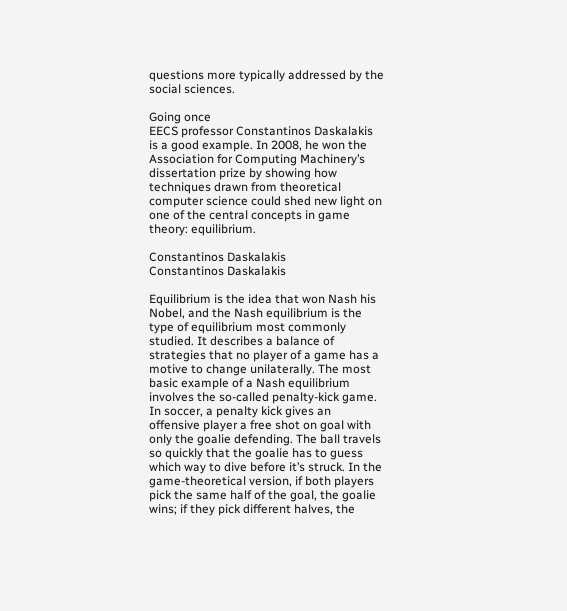questions more typically addressed by the social sciences.

Going once
EECS professor Constantinos Daskalakis is a good example. In 2008, he won the Association for Computing Machinery’s dissertation prize by showing how techniques drawn from theoretical computer science could shed new light on one of the central concepts in game theory: equilibrium.

Constantinos Daskalakis
Constantinos Daskalakis

Equilibrium is the idea that won Nash his Nobel, and the Nash equilibrium is the type of equilibrium most commonly studied. It describes a balance of strategies that no player of a game has a motive to change unilaterally. The most basic example of a Nash equilibrium involves the so-called penalty-kick game. In soccer, a penalty kick gives an offensive player a free shot on goal with only the goalie defending. The ball travels so quickly that the goalie has to guess which way to dive before it’s struck. In the game-theoretical version, if both players pick the same half of the goal, the goalie wins; if they pick different halves, the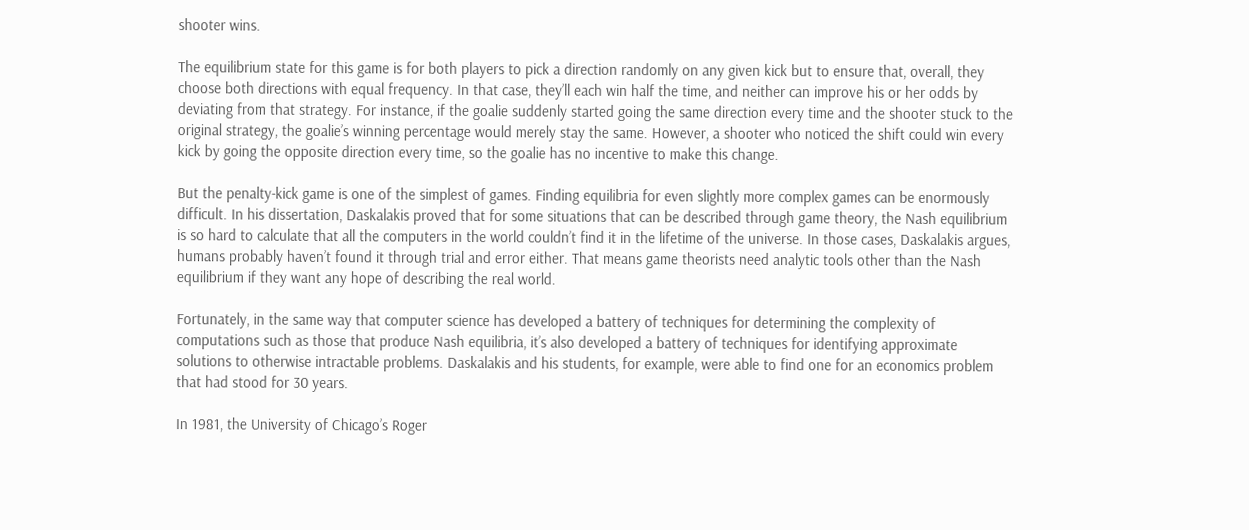shooter wins.

The equilibrium state for this game is for both players to pick a direction randomly on any given kick but to ensure that, overall, they choose both directions with equal frequency. In that case, they’ll each win half the time, and neither can improve his or her odds by deviating from that strategy. For instance, if the goalie suddenly started going the same direction every time and the shooter stuck to the original strategy, the goalie’s winning percentage would merely stay the same. However, a shooter who noticed the shift could win every kick by going the opposite direction every time, so the goalie has no incentive to make this change.

But the penalty-kick game is one of the simplest of games. Finding equilibria for even slightly more complex games can be enormously difficult. In his dissertation, Daskalakis proved that for some situations that can be described through game theory, the Nash equilibrium is so hard to calculate that all the computers in the world couldn’t find it in the lifetime of the universe. In those cases, Daskalakis argues, humans probably haven’t found it through trial and error either. That means game theorists need analytic tools other than the Nash equilibrium if they want any hope of describing the real world.

Fortunately, in the same way that computer science has developed a battery of techniques for determining the complexity of computations such as those that produce Nash equilibria, it’s also developed a battery of techniques for identifying approximate solutions to otherwise intractable problems. Daskalakis and his students, for example, were able to find one for an economics problem that had stood for 30 years.

In 1981, the University of Chicago’s Roger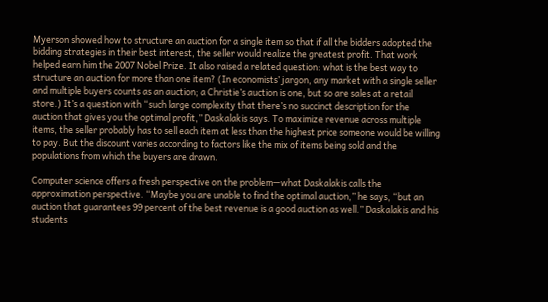Myerson showed how to structure an auction for a single item so that if all the bidders adopted the bidding strategies in their best interest, the seller would realize the greatest profit. That work helped earn him the 2007 Nobel Prize. It also raised a related question: what is the best way to structure an auction for more than one item? (In economists’ jargon, any market with a single seller and multiple buyers counts as an auction; a Christie’s auction is one, but so are sales at a retail store.) It’s a question with “such large complexity that there’s no succinct description for the auction that gives you the optimal profit,” Daskalakis says. To maximize revenue across multiple items, the seller probably has to sell each item at less than the highest price someone would be willing to pay. But the discount varies according to factors like the mix of items being sold and the populations from which the buyers are drawn.

Computer science offers a fresh perspective on the problem—what Daskalakis calls the approximation perspective. “Maybe you are unable to find the optimal auction,” he says, “but an auction that guarantees 99 percent of the best revenue is a good auction as well.” Daskalakis and his students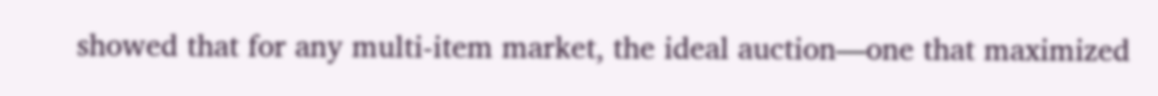showed that for any multi-item market, the ideal auction—one that maximized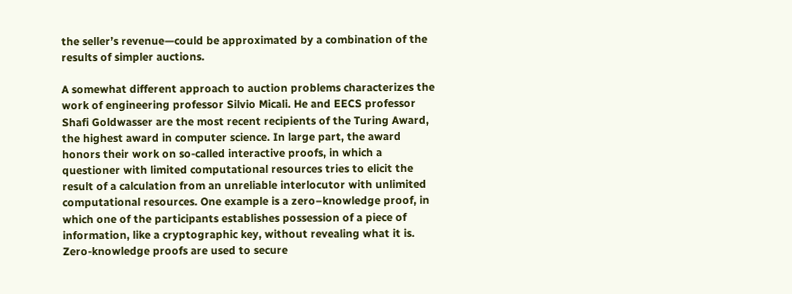the seller’s revenue—could be approximated by a combination of the results of simpler auctions.

A somewhat different approach to auction problems characterizes the work of engineering professor Silvio Micali. He and EECS professor Shafi Goldwasser are the most recent recipients of the Turing Award, the highest award in computer science. In large part, the award honors their work on so-called interactive proofs, in which a questioner with limited computational resources tries to elicit the result of a calculation from an unreliable interlocutor with unlimited computational resources. One example is a zero–knowledge proof, in which one of the participants establishes possession of a piece of information, like a cryptographic key, without revealing what it is. Zero-knowledge proofs are used to secure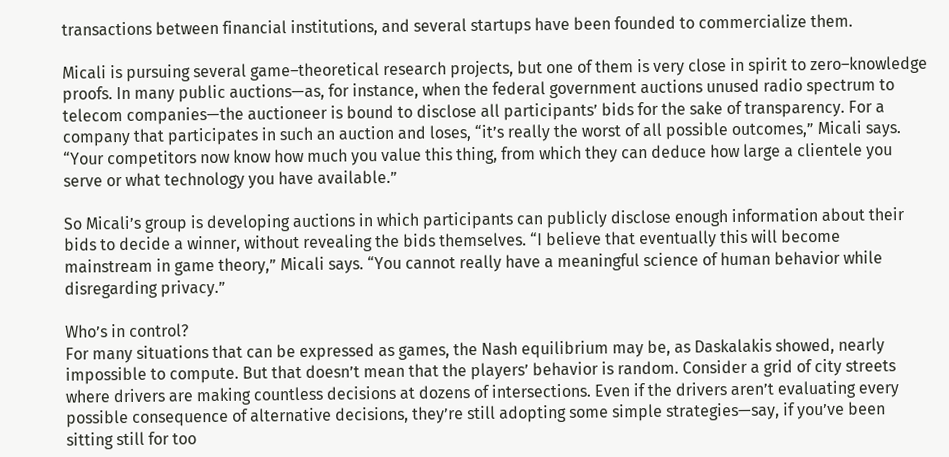transactions between financial institutions, and several startups have been founded to commercialize them.

Micali is pursuing several game–theoretical research projects, but one of them is very close in spirit to zero–knowledge proofs. In many public auctions—as, for instance, when the federal government auctions unused radio spectrum to telecom companies—the auctioneer is bound to disclose all participants’ bids for the sake of transparency. For a company that participates in such an auction and loses, “it’s really the worst of all possible outcomes,” Micali says. “Your competitors now know how much you value this thing, from which they can deduce how large a clientele you serve or what technology you have available.”

So Micali’s group is developing auctions in which participants can publicly disclose enough information about their bids to decide a winner, without revealing the bids themselves. “I believe that eventually this will become mainstream in game theory,” Micali says. “You cannot really have a meaningful science of human behavior while disregarding privacy.”

Who’s in control?
For many situations that can be expressed as games, the Nash equilibrium may be, as Daskalakis showed, nearly impossible to compute. But that doesn’t mean that the players’ behavior is random. Consider a grid of city streets where drivers are making countless decisions at dozens of intersections. Even if the drivers aren’t evaluating every possible consequence of alternative decisions, they’re still adopting some simple strategies—say, if you’ve been sitting still for too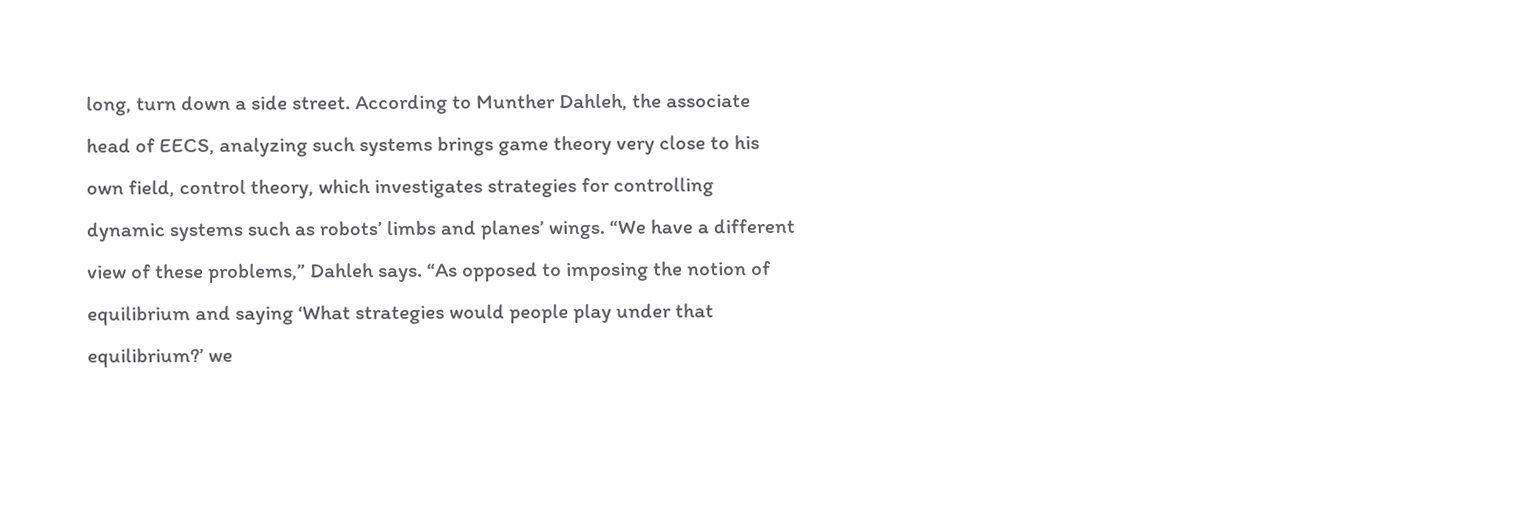long, turn down a side street. According to Munther Dahleh, the associate head of EECS, analyzing such systems brings game theory very close to his own field, control theory, which investigates strategies for controlling dynamic systems such as robots’ limbs and planes’ wings. “We have a different view of these problems,” Dahleh says. “As opposed to imposing the notion of equilibrium and saying ‘What strategies would people play under that equilibrium?’ we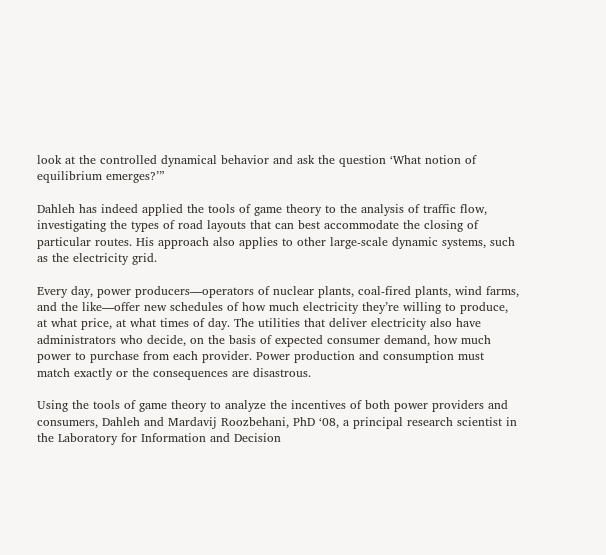look at the controlled dynamical behavior and ask the question ‘What notion of equilibrium emerges?’”

Dahleh has indeed applied the tools of game theory to the analysis of traffic flow, investigating the types of road layouts that can best accommodate the closing of particular routes. His approach also applies to other large-scale dynamic systems, such as the electricity grid.

Every day, power producers—operators of nuclear plants, coal-fired plants, wind farms, and the like—offer new schedules of how much electricity they’re willing to produce, at what price, at what times of day. The utilities that deliver electricity also have administrators who decide, on the basis of expected consumer demand, how much power to purchase from each provider. Power production and consumption must match exactly or the consequences are disastrous.

Using the tools of game theory to analyze the incentives of both power providers and consumers, Dahleh and Mardavij Roozbehani, PhD ‘08, a principal research scientist in the Laboratory for Information and Decision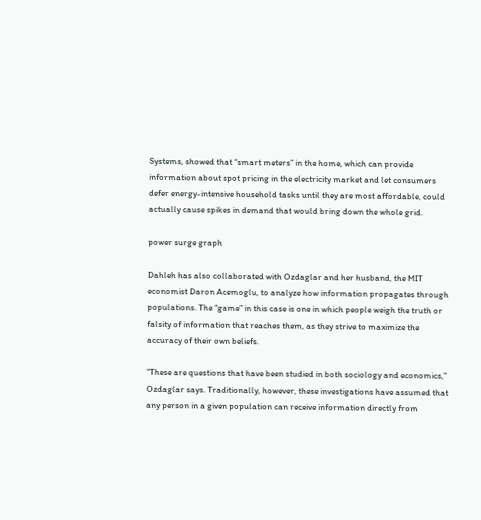Systems, showed that “smart meters” in the home, which can provide information about spot pricing in the electricity market and let consumers defer energy-intensive household tasks until they are most affordable, could actually cause spikes in demand that would bring down the whole grid.

power surge graph

Dahleh has also collaborated with Ozdaglar and her husband, the MIT economist Daron Acemoglu, to analyze how information propagates through populations. The “game” in this case is one in which people weigh the truth or falsity of information that reaches them, as they strive to maximize the accuracy of their own beliefs.

“These are questions that have been studied in both sociology and economics,” Ozdaglar says. Traditionally, however, these investigations have assumed that any person in a given population can receive information directly from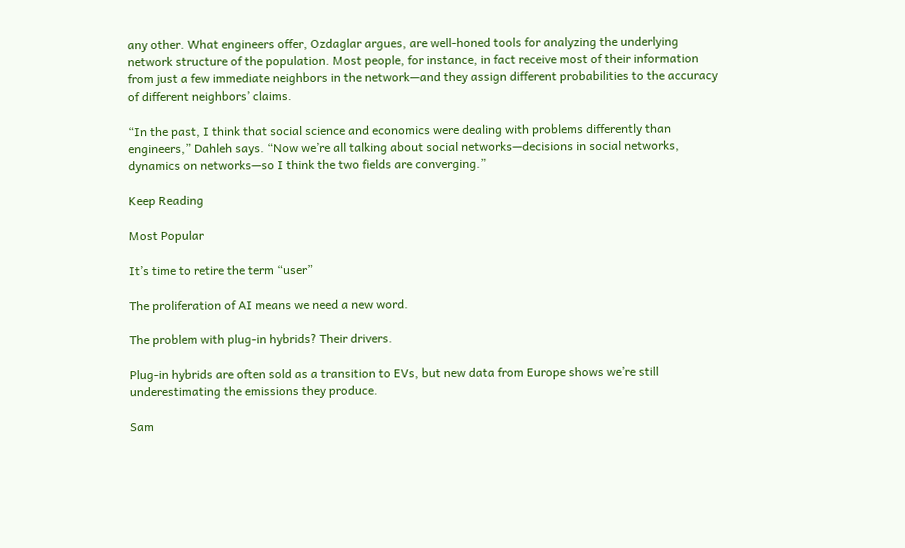any other. What engineers offer, Ozdaglar argues, are well-honed tools for analyzing the underlying network structure of the population. Most people, for instance, in fact receive most of their information from just a few immediate neighbors in the network—and they assign different probabilities to the accuracy of different neighbors’ claims.

“In the past, I think that social science and economics were dealing with problems differently than engineers,” Dahleh says. “Now we’re all talking about social networks—decisions in social networks, dynamics on networks—so I think the two fields are converging.”

Keep Reading

Most Popular

It’s time to retire the term “user”

The proliferation of AI means we need a new word.

The problem with plug-in hybrids? Their drivers.

Plug-in hybrids are often sold as a transition to EVs, but new data from Europe shows we’re still underestimating the emissions they produce.

Sam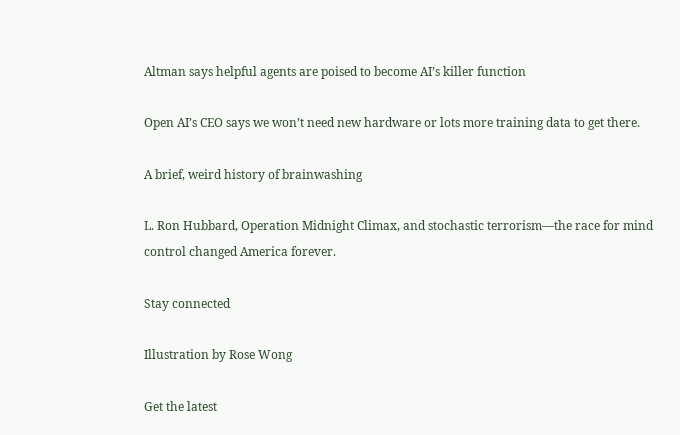Altman says helpful agents are poised to become AI’s killer function

Open AI’s CEO says we won’t need new hardware or lots more training data to get there.

A brief, weird history of brainwashing

L. Ron Hubbard, Operation Midnight Climax, and stochastic terrorism—the race for mind control changed America forever.

Stay connected

Illustration by Rose Wong

Get the latest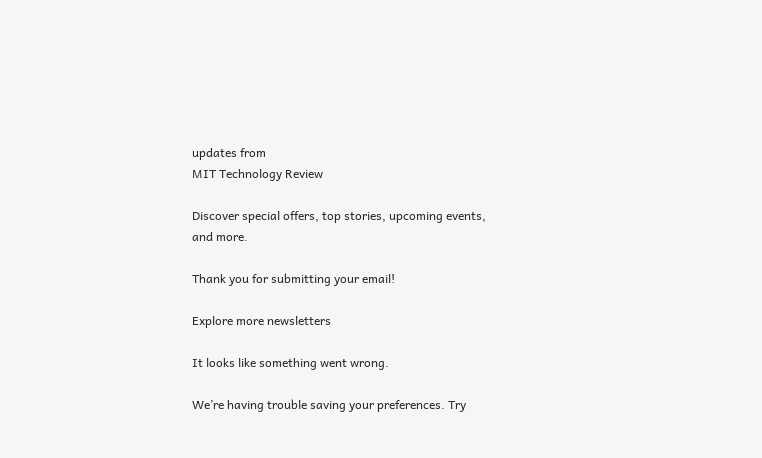updates from
MIT Technology Review

Discover special offers, top stories, upcoming events, and more.

Thank you for submitting your email!

Explore more newsletters

It looks like something went wrong.

We’re having trouble saving your preferences. Try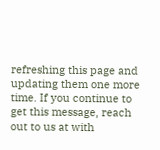refreshing this page and updating them one more time. If you continue to get this message, reach out to us at with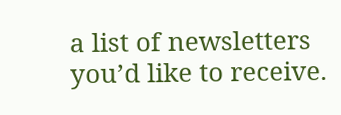a list of newsletters you’d like to receive.